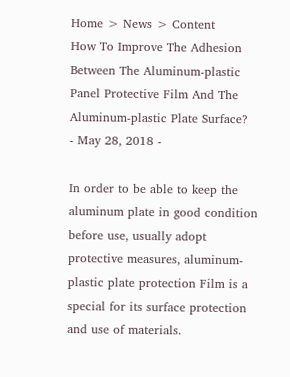Home > News > Content
How To Improve The Adhesion Between The Aluminum-plastic Panel Protective Film And The Aluminum-plastic Plate Surface?
- May 28, 2018 -

In order to be able to keep the aluminum plate in good condition before use, usually adopt protective measures, aluminum-plastic plate protection Film is a special for its surface protection and use of materials.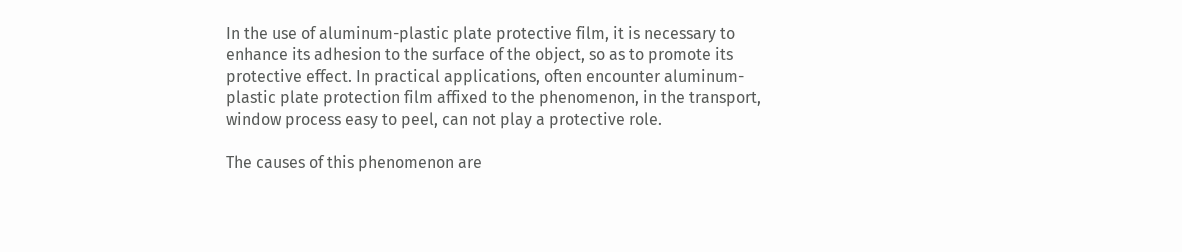In the use of aluminum-plastic plate protective film, it is necessary to enhance its adhesion to the surface of the object, so as to promote its protective effect. In practical applications, often encounter aluminum-plastic plate protection film affixed to the phenomenon, in the transport, window process easy to peel, can not play a protective role.

The causes of this phenomenon are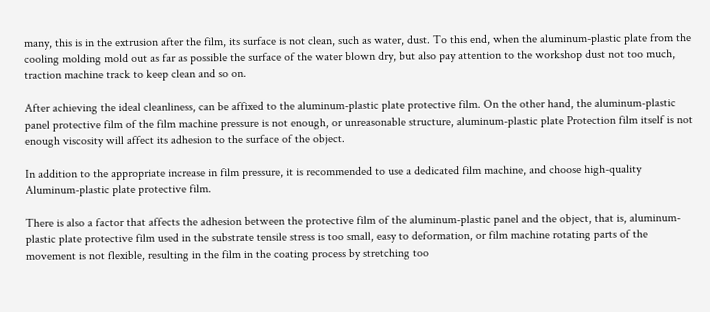many, this is in the extrusion after the film, its surface is not clean, such as water, dust. To this end, when the aluminum-plastic plate from the cooling molding mold out as far as possible the surface of the water blown dry, but also pay attention to the workshop dust not too much, traction machine track to keep clean and so on.

After achieving the ideal cleanliness, can be affixed to the aluminum-plastic plate protective film. On the other hand, the aluminum-plastic panel protective film of the film machine pressure is not enough, or unreasonable structure, aluminum-plastic plate Protection film itself is not enough viscosity will affect its adhesion to the surface of the object.

In addition to the appropriate increase in film pressure, it is recommended to use a dedicated film machine, and choose high-quality Aluminum-plastic plate protective film.

There is also a factor that affects the adhesion between the protective film of the aluminum-plastic panel and the object, that is, aluminum-plastic plate protective film used in the substrate tensile stress is too small, easy to deformation, or film machine rotating parts of the movement is not flexible, resulting in the film in the coating process by stretching too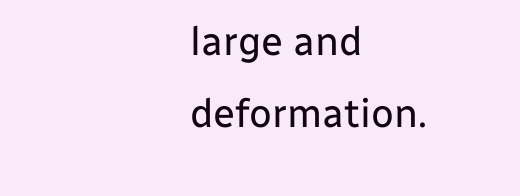large and deformation.